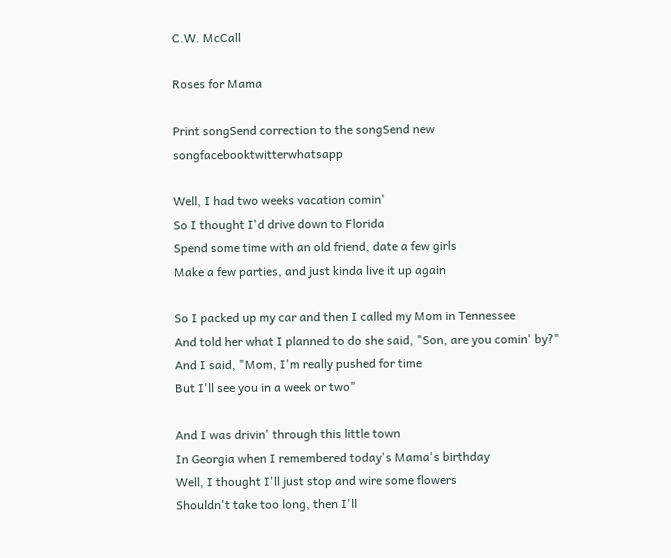C.W. McCall

Roses for Mama

Print songSend correction to the songSend new songfacebooktwitterwhatsapp

Well, I had two weeks vacation comin'
So I thought I'd drive down to Florida
Spend some time with an old friend, date a few girls
Make a few parties, and just kinda live it up again

So I packed up my car and then I called my Mom in Tennessee
And told her what I planned to do she said, "Son, are you comin' by?"
And I said, "Mom, I'm really pushed for time
But I'll see you in a week or two"

And I was drivin' through this little town
In Georgia when I remembered today's Mama's birthday
Well, I thought I'll just stop and wire some flowers
Shouldn't take too long, then I'll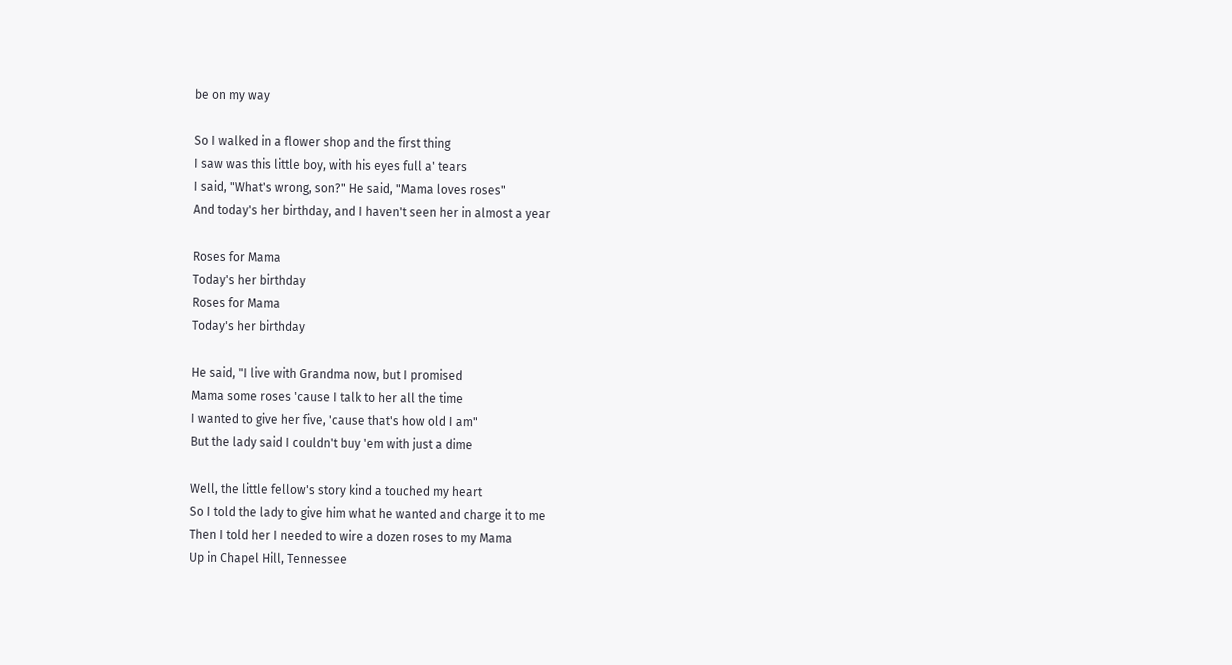be on my way

So I walked in a flower shop and the first thing
I saw was this little boy, with his eyes full a' tears
I said, "What's wrong, son?" He said, "Mama loves roses"
And today's her birthday, and I haven't seen her in almost a year

Roses for Mama
Today's her birthday
Roses for Mama
Today's her birthday

He said, "I live with Grandma now, but I promised
Mama some roses 'cause I talk to her all the time
I wanted to give her five, 'cause that's how old I am"
But the lady said I couldn't buy 'em with just a dime

Well, the little fellow's story kind a touched my heart
So I told the lady to give him what he wanted and charge it to me
Then I told her I needed to wire a dozen roses to my Mama
Up in Chapel Hill, Tennessee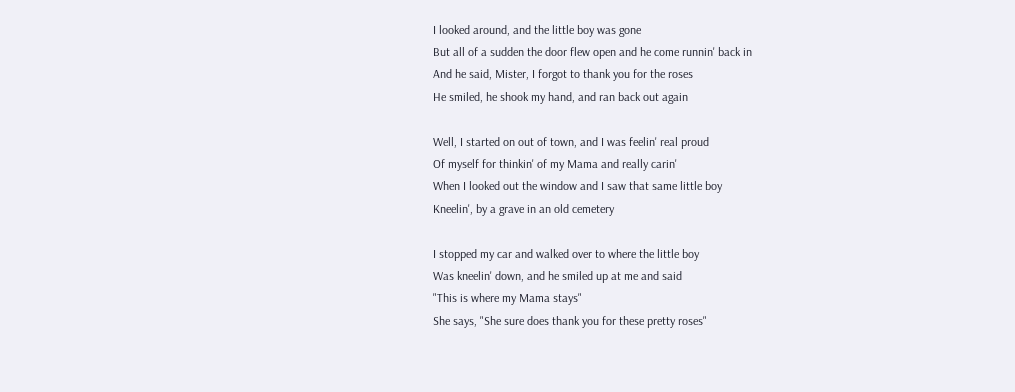I looked around, and the little boy was gone
But all of a sudden the door flew open and he come runnin' back in
And he said, Mister, I forgot to thank you for the roses
He smiled, he shook my hand, and ran back out again

Well, I started on out of town, and I was feelin' real proud
Of myself for thinkin' of my Mama and really carin'
When I looked out the window and I saw that same little boy
Kneelin', by a grave in an old cemetery

I stopped my car and walked over to where the little boy
Was kneelin' down, and he smiled up at me and said
"This is where my Mama stays"
She says, "She sure does thank you for these pretty roses"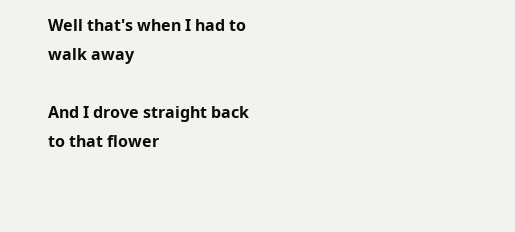Well that's when I had to walk away

And I drove straight back to that flower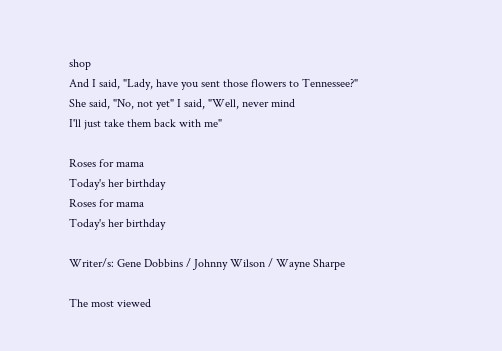shop
And I said, "Lady, have you sent those flowers to Tennessee?"
She said, "No, not yet" I said, "Well, never mind
I'll just take them back with me"

Roses for mama
Today's her birthday
Roses for mama
Today's her birthday

Writer/s: Gene Dobbins / Johnny Wilson / Wayne Sharpe

The most viewed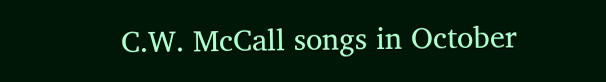C.W. McCall songs in October